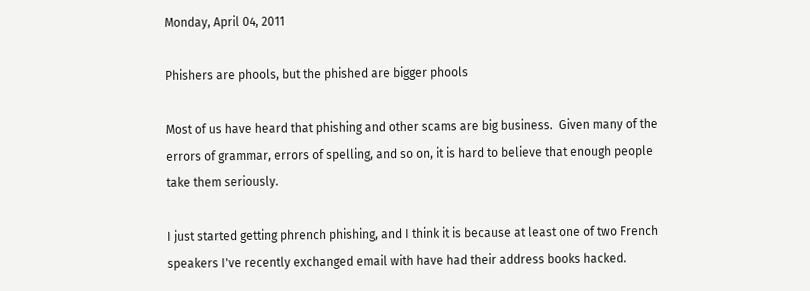Monday, April 04, 2011

Phishers are phools, but the phished are bigger phools

Most of us have heard that phishing and other scams are big business.  Given many of the errors of grammar, errors of spelling, and so on, it is hard to believe that enough people take them seriously.

I just started getting phrench phishing, and I think it is because at least one of two French speakers I've recently exchanged email with have had their address books hacked.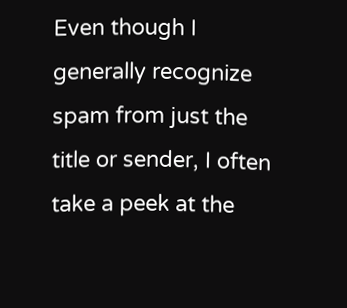Even though I generally recognize spam from just the title or sender, I often take a peek at the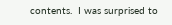contents.  I was surprised to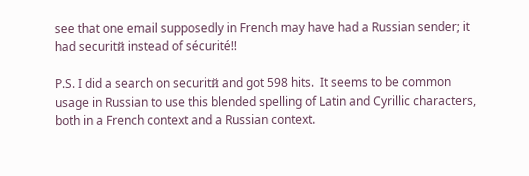see that one email supposedly in French may have had a Russian sender; it had securitй instead of sécurité!!

P.S. I did a search on securitй and got 598 hits.  It seems to be common usage in Russian to use this blended spelling of Latin and Cyrillic characters, both in a French context and a Russian context.